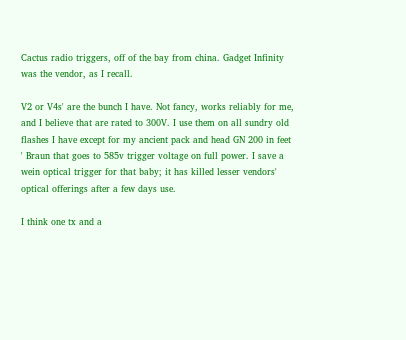Cactus radio triggers, off of the bay from china. Gadget Infinity was the vendor, as I recall.

V2 or V4s' are the bunch I have. Not fancy, works reliably for me, and I believe that are rated to 300V. I use them on all sundry old flashes I have except for my ancient pack and head GN 200 in feet ' Braun that goes to 585v trigger voltage on full power. I save a wein optical trigger for that baby; it has killed lesser vendors' optical offerings after a few days use.

I think one tx and a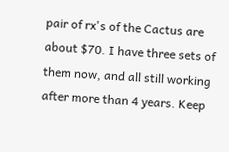pair of rx's of the Cactus are about $70. I have three sets of them now, and all still working after more than 4 years. Keep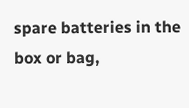spare batteries in the box or bag,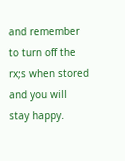and remember to turn off the rx;s when stored and you will stay happy.